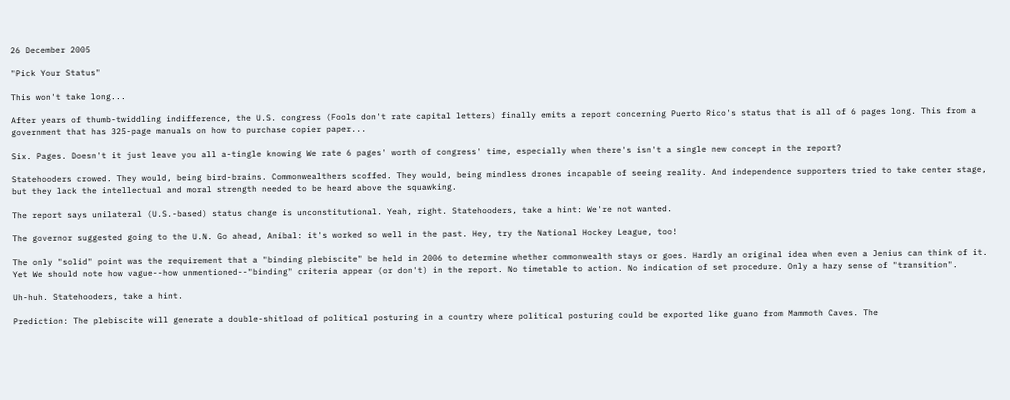26 December 2005

"Pick Your Status"

This won't take long...

After years of thumb-twiddling indifference, the U.S. congress (Fools don't rate capital letters) finally emits a report concerning Puerto Rico's status that is all of 6 pages long. This from a government that has 325-page manuals on how to purchase copier paper...

Six. Pages. Doesn't it just leave you all a-tingle knowing We rate 6 pages' worth of congress' time, especially when there's isn't a single new concept in the report?

Statehooders crowed. They would, being bird-brains. Commonwealthers scoffed. They would, being mindless drones incapable of seeing reality. And independence supporters tried to take center stage, but they lack the intellectual and moral strength needed to be heard above the squawking.

The report says unilateral (U.S.-based) status change is unconstitutional. Yeah, right. Statehooders, take a hint: We're not wanted.

The governor suggested going to the U.N. Go ahead, Aníbal: it's worked so well in the past. Hey, try the National Hockey League, too!

The only "solid" point was the requirement that a "binding plebiscite" be held in 2006 to determine whether commonwealth stays or goes. Hardly an original idea when even a Jenius can think of it. Yet We should note how vague--how unmentioned--"binding" criteria appear (or don't) in the report. No timetable to action. No indication of set procedure. Only a hazy sense of "transition".

Uh-huh. Statehooders, take a hint.

Prediction: The plebiscite will generate a double-shitload of political posturing in a country where political posturing could be exported like guano from Mammoth Caves. The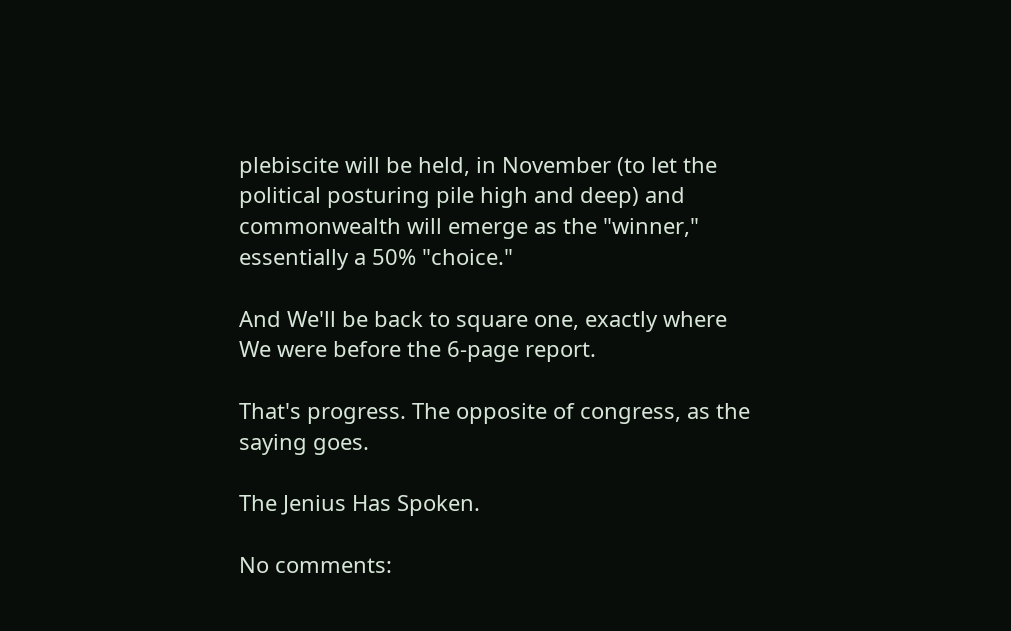plebiscite will be held, in November (to let the political posturing pile high and deep) and commonwealth will emerge as the "winner," essentially a 50% "choice."

And We'll be back to square one, exactly where We were before the 6-page report.

That's progress. The opposite of congress, as the saying goes.

The Jenius Has Spoken.

No comments: